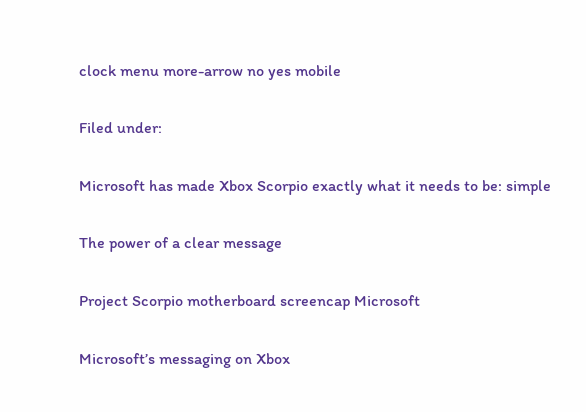clock menu more-arrow no yes mobile

Filed under:

Microsoft has made Xbox Scorpio exactly what it needs to be: simple

The power of a clear message

Project Scorpio motherboard screencap Microsoft

Microsoft’s messaging on Xbox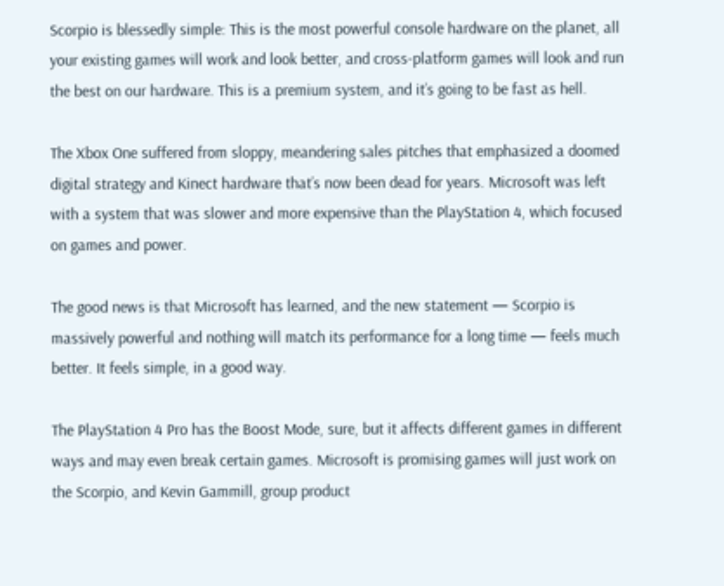Scorpio is blessedly simple: This is the most powerful console hardware on the planet, all your existing games will work and look better, and cross-platform games will look and run the best on our hardware. This is a premium system, and it’s going to be fast as hell.

The Xbox One suffered from sloppy, meandering sales pitches that emphasized a doomed digital strategy and Kinect hardware that’s now been dead for years. Microsoft was left with a system that was slower and more expensive than the PlayStation 4, which focused on games and power.

The good news is that Microsoft has learned, and the new statement — Scorpio is massively powerful and nothing will match its performance for a long time — feels much better. It feels simple, in a good way.

The PlayStation 4 Pro has the Boost Mode, sure, but it affects different games in different ways and may even break certain games. Microsoft is promising games will just work on the Scorpio, and Kevin Gammill, group product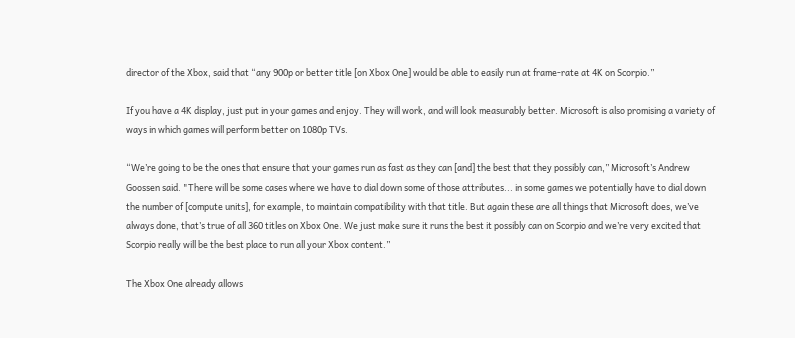director of the Xbox, said that “any 900p or better title [on Xbox One] would be able to easily run at frame-rate at 4K on Scorpio.”

If you have a 4K display, just put in your games and enjoy. They will work, and will look measurably better. Microsoft is also promising a variety of ways in which games will perform better on 1080p TVs.

“We’re going to be the ones that ensure that your games run as fast as they can [and] the best that they possibly can,” Microsoft’s Andrew Goossen said. "There will be some cases where we have to dial down some of those attributes... in some games we potentially have to dial down the number of [compute units], for example, to maintain compatibility with that title. But again these are all things that Microsoft does, we’ve always done, that’s true of all 360 titles on Xbox One. We just make sure it runs the best it possibly can on Scorpio and we’re very excited that Scorpio really will be the best place to run all your Xbox content.”

The Xbox One already allows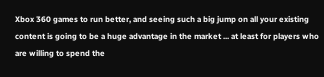Xbox 360 games to run better, and seeing such a big jump on all your existing content is going to be a huge advantage in the market ... at least for players who are willing to spend the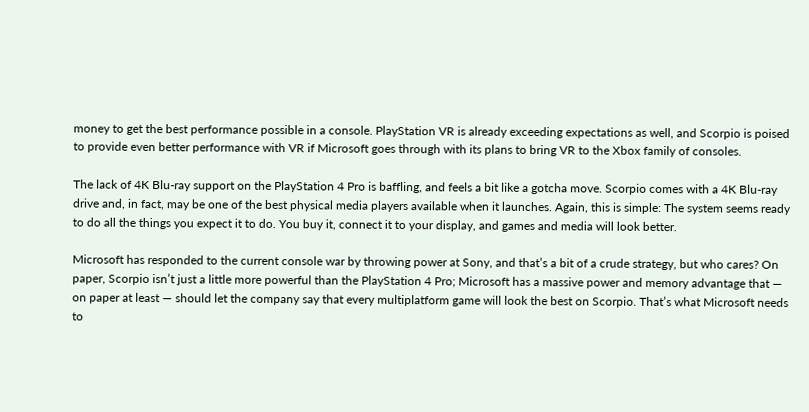money to get the best performance possible in a console. PlayStation VR is already exceeding expectations as well, and Scorpio is poised to provide even better performance with VR if Microsoft goes through with its plans to bring VR to the Xbox family of consoles.

The lack of 4K Blu-ray support on the PlayStation 4 Pro is baffling, and feels a bit like a gotcha move. Scorpio comes with a 4K Blu-ray drive and, in fact, may be one of the best physical media players available when it launches. Again, this is simple: The system seems ready to do all the things you expect it to do. You buy it, connect it to your display, and games and media will look better.

Microsoft has responded to the current console war by throwing power at Sony, and that’s a bit of a crude strategy, but who cares? On paper, Scorpio isn’t just a little more powerful than the PlayStation 4 Pro; Microsoft has a massive power and memory advantage that — on paper at least — should let the company say that every multiplatform game will look the best on Scorpio. That’s what Microsoft needs to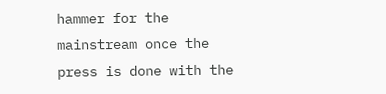hammer for the mainstream once the press is done with the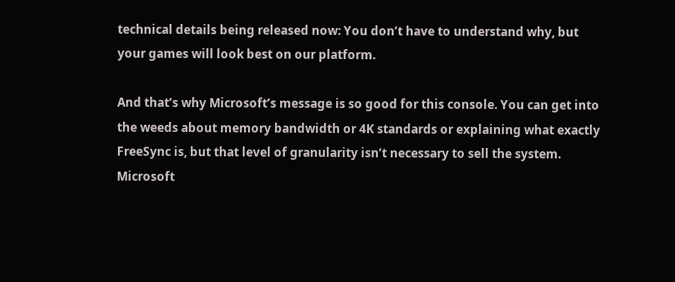technical details being released now: You don’t have to understand why, but your games will look best on our platform.

And that’s why Microsoft’s message is so good for this console. You can get into the weeds about memory bandwidth or 4K standards or explaining what exactly FreeSync is, but that level of granularity isn’t necessary to sell the system. Microsoft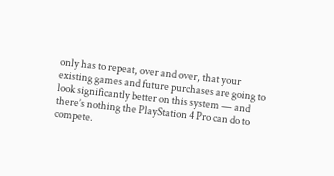only has to repeat, over and over, that your existing games and future purchases are going to look significantly better on this system — and there’s nothing the PlayStation 4 Pro can do to compete.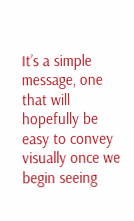It’s a simple message, one that will hopefully be easy to convey visually once we begin seeing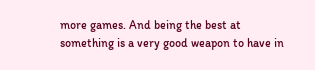more games. And being the best at something is a very good weapon to have in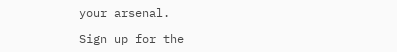your arsenal.

Sign up for the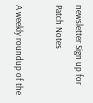newsletter Sign up for Patch Notes

A weekly roundup of the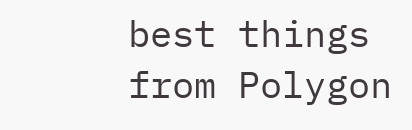best things from Polygon